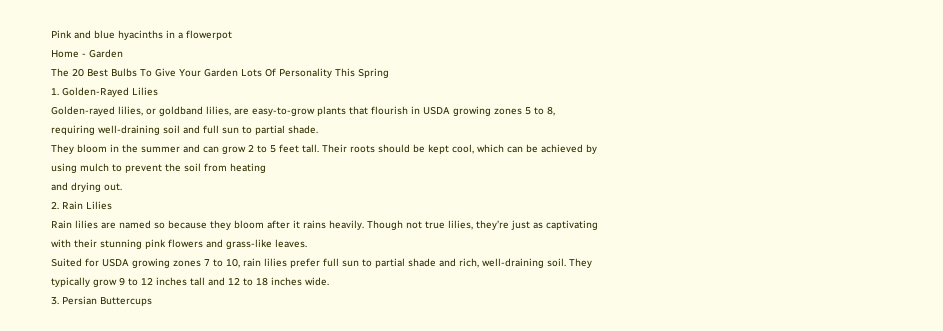Pink and blue hyacinths in a flowerpot
Home - Garden
The 20 Best Bulbs To Give Your Garden Lots Of Personality This Spring
1. Golden-Rayed Lilies
Golden-rayed lilies, or goldband lilies, are easy-to-grow plants that flourish in USDA growing zones 5 to 8, requiring well-draining soil and full sun to partial shade.
They bloom in the summer and can grow 2 to 5 feet tall. Their roots should be kept cool, which can be achieved by using mulch to prevent the soil from heating
and drying out.
2. Rain Lilies
Rain lilies are named so because they bloom after it rains heavily. Though not true lilies, they’re just as captivating with their stunning pink flowers and grass-like leaves.
Suited for USDA growing zones 7 to 10, rain lilies prefer full sun to partial shade and rich, well-draining soil. They typically grow 9 to 12 inches tall and 12 to 18 inches wide.
3. Persian Buttercups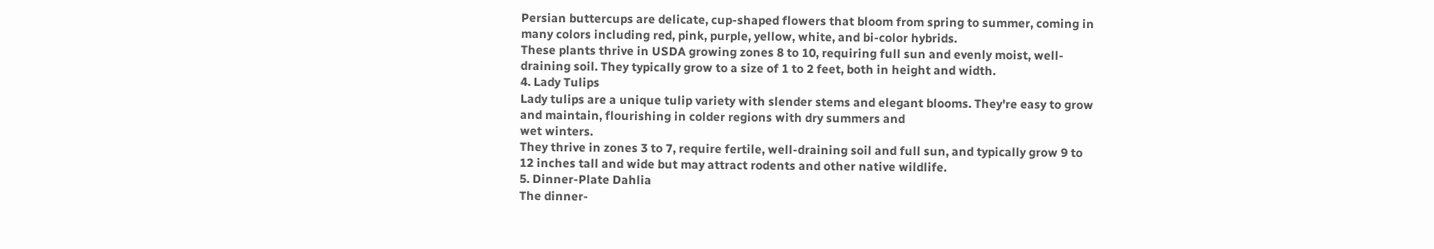Persian buttercups are delicate, cup-shaped flowers that bloom from spring to summer, coming in many colors including red, pink, purple, yellow, white, and bi-color hybrids.
These plants thrive in USDA growing zones 8 to 10, requiring full sun and evenly moist, well-draining soil. They typically grow to a size of 1 to 2 feet, both in height and width.
4. Lady Tulips
Lady tulips are a unique tulip variety with slender stems and elegant blooms. They're easy to grow and maintain, flourishing in colder regions with dry summers and
wet winters.
They thrive in zones 3 to 7, require fertile, well-draining soil and full sun, and typically grow 9 to 12 inches tall and wide but may attract rodents and other native wildlife.
5. Dinner-Plate Dahlia
The dinner-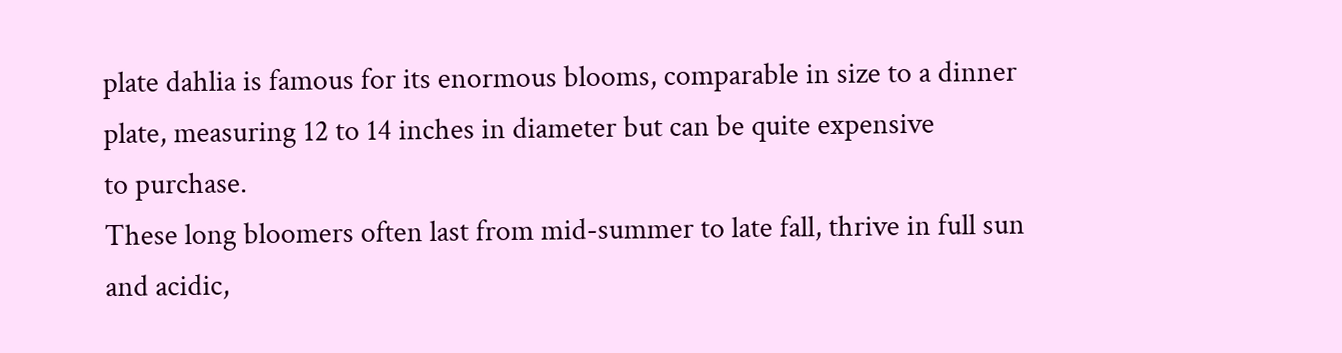plate dahlia is famous for its enormous blooms, comparable in size to a dinner plate, measuring 12 to 14 inches in diameter but can be quite expensive
to purchase.
These long bloomers often last from mid-summer to late fall, thrive in full sun and acidic,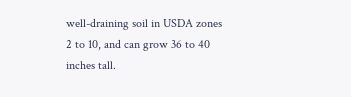well-draining soil in USDA zones 2 to 10, and can grow 36 to 40 inches tall.